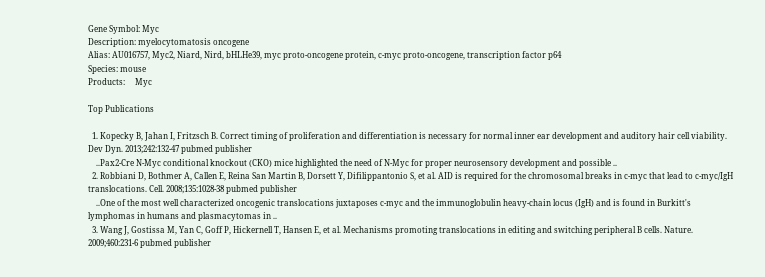Gene Symbol: Myc
Description: myelocytomatosis oncogene
Alias: AU016757, Myc2, Niard, Nird, bHLHe39, myc proto-oncogene protein, c-myc proto-oncogene, transcription factor p64
Species: mouse
Products:     Myc

Top Publications

  1. Kopecky B, Jahan I, Fritzsch B. Correct timing of proliferation and differentiation is necessary for normal inner ear development and auditory hair cell viability. Dev Dyn. 2013;242:132-47 pubmed publisher
    ..Pax2-Cre N-Myc conditional knockout (CKO) mice highlighted the need of N-Myc for proper neurosensory development and possible ..
  2. Robbiani D, Bothmer A, Callen E, Reina San Martin B, Dorsett Y, Difilippantonio S, et al. AID is required for the chromosomal breaks in c-myc that lead to c-myc/IgH translocations. Cell. 2008;135:1028-38 pubmed publisher
    ..One of the most well characterized oncogenic translocations juxtaposes c-myc and the immunoglobulin heavy-chain locus (IgH) and is found in Burkitt's lymphomas in humans and plasmacytomas in ..
  3. Wang J, Gostissa M, Yan C, Goff P, Hickernell T, Hansen E, et al. Mechanisms promoting translocations in editing and switching peripheral B cells. Nature. 2009;460:231-6 pubmed publisher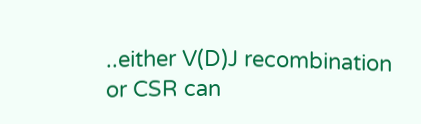..either V(D)J recombination or CSR can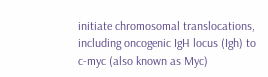initiate chromosomal translocations, including oncogenic IgH locus (Igh) to c-myc (also known as Myc)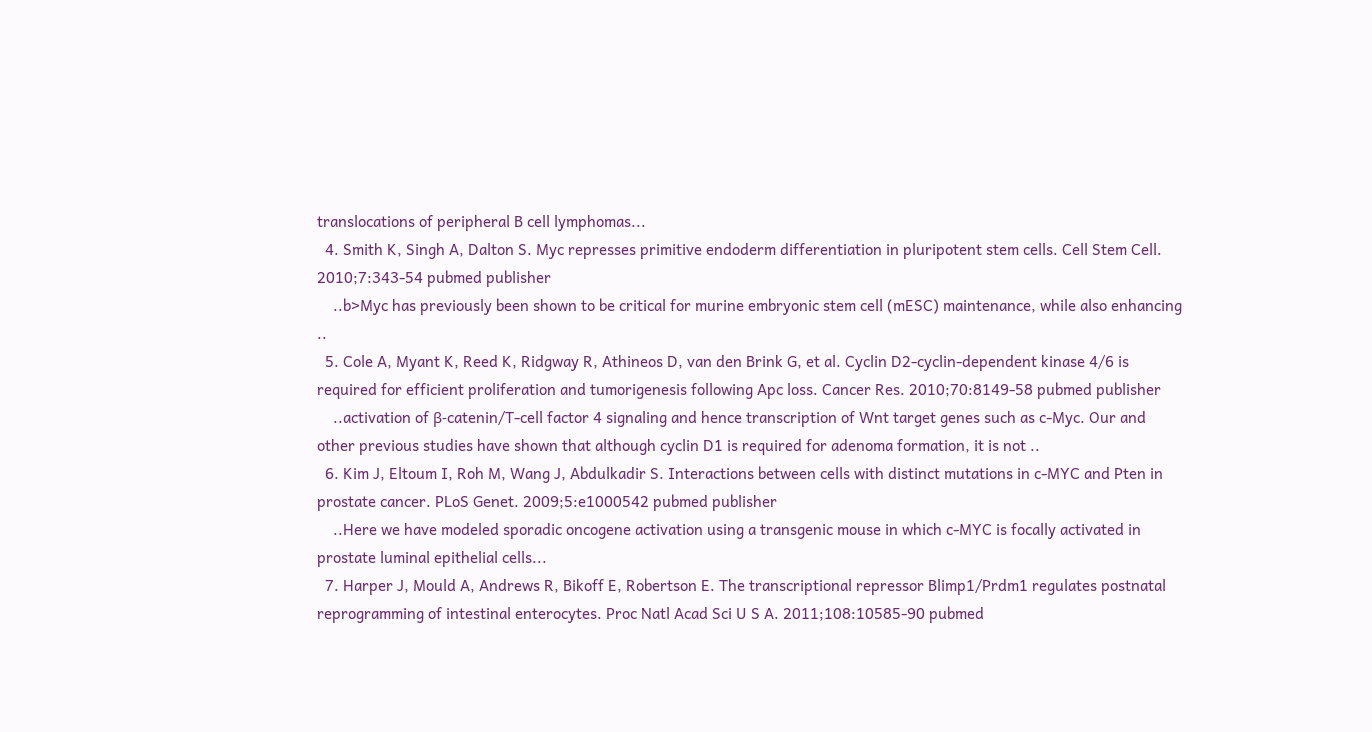translocations of peripheral B cell lymphomas...
  4. Smith K, Singh A, Dalton S. Myc represses primitive endoderm differentiation in pluripotent stem cells. Cell Stem Cell. 2010;7:343-54 pubmed publisher
    ..b>Myc has previously been shown to be critical for murine embryonic stem cell (mESC) maintenance, while also enhancing ..
  5. Cole A, Myant K, Reed K, Ridgway R, Athineos D, van den Brink G, et al. Cyclin D2-cyclin-dependent kinase 4/6 is required for efficient proliferation and tumorigenesis following Apc loss. Cancer Res. 2010;70:8149-58 pubmed publisher
    ..activation of β-catenin/T-cell factor 4 signaling and hence transcription of Wnt target genes such as c-Myc. Our and other previous studies have shown that although cyclin D1 is required for adenoma formation, it is not ..
  6. Kim J, Eltoum I, Roh M, Wang J, Abdulkadir S. Interactions between cells with distinct mutations in c-MYC and Pten in prostate cancer. PLoS Genet. 2009;5:e1000542 pubmed publisher
    ..Here we have modeled sporadic oncogene activation using a transgenic mouse in which c-MYC is focally activated in prostate luminal epithelial cells...
  7. Harper J, Mould A, Andrews R, Bikoff E, Robertson E. The transcriptional repressor Blimp1/Prdm1 regulates postnatal reprogramming of intestinal enterocytes. Proc Natl Acad Sci U S A. 2011;108:10585-90 pubmed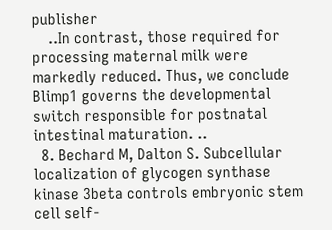publisher
    ..In contrast, those required for processing maternal milk were markedly reduced. Thus, we conclude Blimp1 governs the developmental switch responsible for postnatal intestinal maturation. ..
  8. Bechard M, Dalton S. Subcellular localization of glycogen synthase kinase 3beta controls embryonic stem cell self-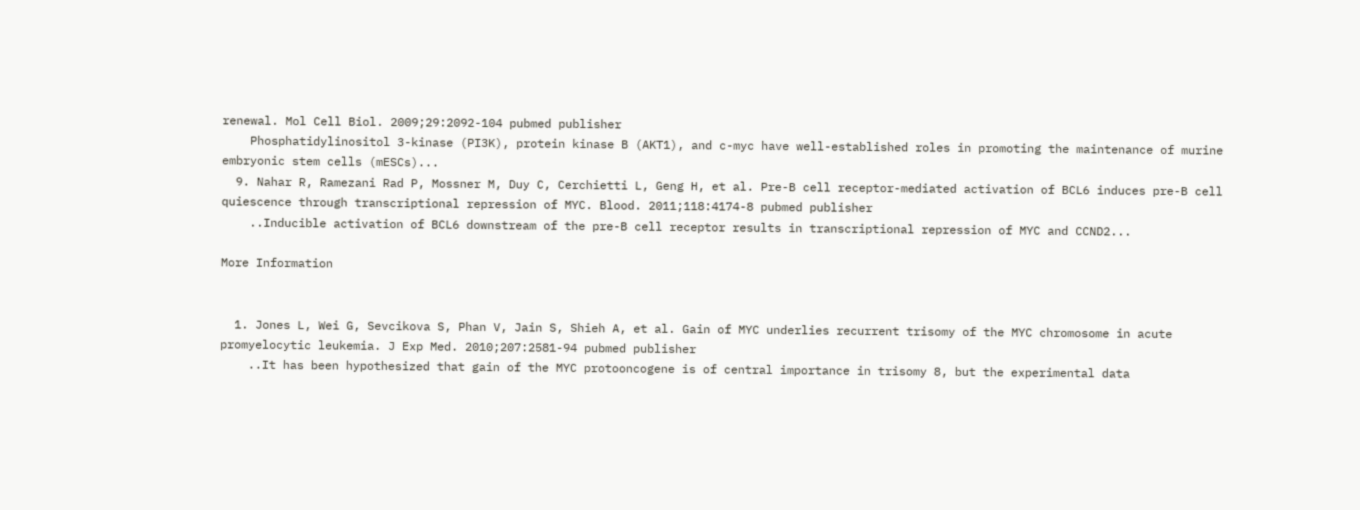renewal. Mol Cell Biol. 2009;29:2092-104 pubmed publisher
    Phosphatidylinositol 3-kinase (PI3K), protein kinase B (AKT1), and c-myc have well-established roles in promoting the maintenance of murine embryonic stem cells (mESCs)...
  9. Nahar R, Ramezani Rad P, Mossner M, Duy C, Cerchietti L, Geng H, et al. Pre-B cell receptor-mediated activation of BCL6 induces pre-B cell quiescence through transcriptional repression of MYC. Blood. 2011;118:4174-8 pubmed publisher
    ..Inducible activation of BCL6 downstream of the pre-B cell receptor results in transcriptional repression of MYC and CCND2...

More Information


  1. Jones L, Wei G, Sevcikova S, Phan V, Jain S, Shieh A, et al. Gain of MYC underlies recurrent trisomy of the MYC chromosome in acute promyelocytic leukemia. J Exp Med. 2010;207:2581-94 pubmed publisher
    ..It has been hypothesized that gain of the MYC protooncogene is of central importance in trisomy 8, but the experimental data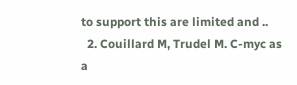to support this are limited and ..
  2. Couillard M, Trudel M. C-myc as a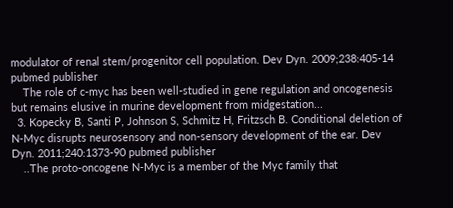modulator of renal stem/progenitor cell population. Dev Dyn. 2009;238:405-14 pubmed publisher
    The role of c-myc has been well-studied in gene regulation and oncogenesis but remains elusive in murine development from midgestation...
  3. Kopecky B, Santi P, Johnson S, Schmitz H, Fritzsch B. Conditional deletion of N-Myc disrupts neurosensory and non-sensory development of the ear. Dev Dyn. 2011;240:1373-90 pubmed publisher
    ..The proto-oncogene N-Myc is a member of the Myc family that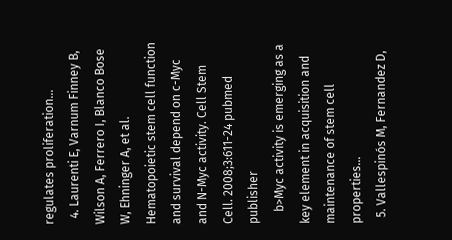regulates proliferation...
  4. Laurenti E, Varnum Finney B, Wilson A, Ferrero I, Blanco Bose W, Ehninger A, et al. Hematopoietic stem cell function and survival depend on c-Myc and N-Myc activity. Cell Stem Cell. 2008;3:611-24 pubmed publisher
    b>Myc activity is emerging as a key element in acquisition and maintenance of stem cell properties...
  5. Vallespinós M, Fernandez D,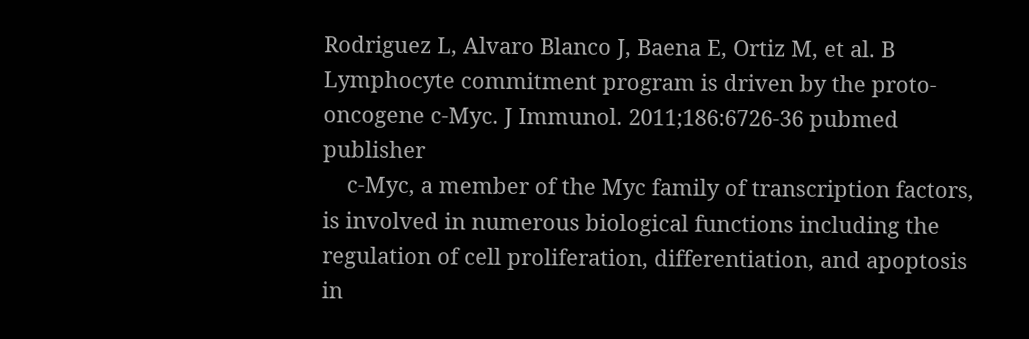Rodriguez L, Alvaro Blanco J, Baena E, Ortiz M, et al. B Lymphocyte commitment program is driven by the proto-oncogene c-Myc. J Immunol. 2011;186:6726-36 pubmed publisher
    c-Myc, a member of the Myc family of transcription factors, is involved in numerous biological functions including the regulation of cell proliferation, differentiation, and apoptosis in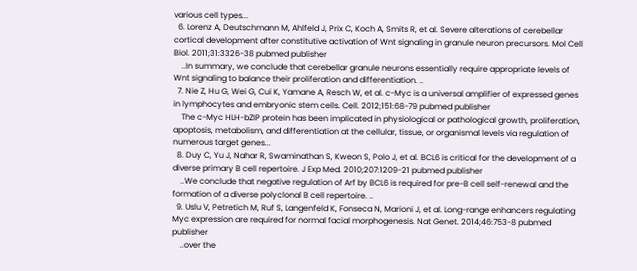various cell types...
  6. Lorenz A, Deutschmann M, Ahlfeld J, Prix C, Koch A, Smits R, et al. Severe alterations of cerebellar cortical development after constitutive activation of Wnt signaling in granule neuron precursors. Mol Cell Biol. 2011;31:3326-38 pubmed publisher
    ..In summary, we conclude that cerebellar granule neurons essentially require appropriate levels of Wnt signaling to balance their proliferation and differentiation. ..
  7. Nie Z, Hu G, Wei G, Cui K, Yamane A, Resch W, et al. c-Myc is a universal amplifier of expressed genes in lymphocytes and embryonic stem cells. Cell. 2012;151:68-79 pubmed publisher
    The c-Myc HLH-bZIP protein has been implicated in physiological or pathological growth, proliferation, apoptosis, metabolism, and differentiation at the cellular, tissue, or organismal levels via regulation of numerous target genes...
  8. Duy C, Yu J, Nahar R, Swaminathan S, Kweon S, Polo J, et al. BCL6 is critical for the development of a diverse primary B cell repertoire. J Exp Med. 2010;207:1209-21 pubmed publisher
    ..We conclude that negative regulation of Arf by BCL6 is required for pre-B cell self-renewal and the formation of a diverse polyclonal B cell repertoire. ..
  9. Uslu V, Petretich M, Ruf S, Langenfeld K, Fonseca N, Marioni J, et al. Long-range enhancers regulating Myc expression are required for normal facial morphogenesis. Nat Genet. 2014;46:753-8 pubmed publisher
    ..over the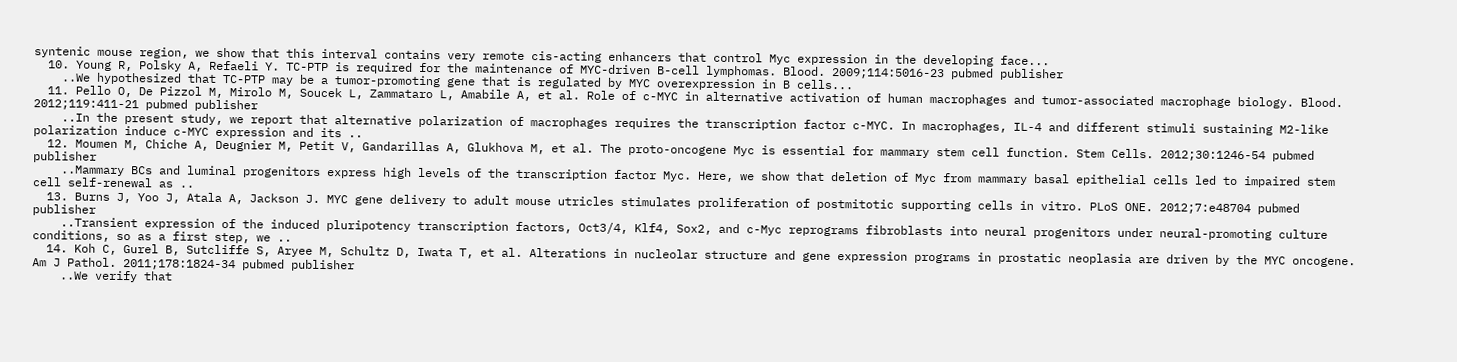syntenic mouse region, we show that this interval contains very remote cis-acting enhancers that control Myc expression in the developing face...
  10. Young R, Polsky A, Refaeli Y. TC-PTP is required for the maintenance of MYC-driven B-cell lymphomas. Blood. 2009;114:5016-23 pubmed publisher
    ..We hypothesized that TC-PTP may be a tumor-promoting gene that is regulated by MYC overexpression in B cells...
  11. Pello O, De Pizzol M, Mirolo M, Soucek L, Zammataro L, Amabile A, et al. Role of c-MYC in alternative activation of human macrophages and tumor-associated macrophage biology. Blood. 2012;119:411-21 pubmed publisher
    ..In the present study, we report that alternative polarization of macrophages requires the transcription factor c-MYC. In macrophages, IL-4 and different stimuli sustaining M2-like polarization induce c-MYC expression and its ..
  12. Moumen M, Chiche A, Deugnier M, Petit V, Gandarillas A, Glukhova M, et al. The proto-oncogene Myc is essential for mammary stem cell function. Stem Cells. 2012;30:1246-54 pubmed publisher
    ..Mammary BCs and luminal progenitors express high levels of the transcription factor Myc. Here, we show that deletion of Myc from mammary basal epithelial cells led to impaired stem cell self-renewal as ..
  13. Burns J, Yoo J, Atala A, Jackson J. MYC gene delivery to adult mouse utricles stimulates proliferation of postmitotic supporting cells in vitro. PLoS ONE. 2012;7:e48704 pubmed publisher
    ..Transient expression of the induced pluripotency transcription factors, Oct3/4, Klf4, Sox2, and c-Myc reprograms fibroblasts into neural progenitors under neural-promoting culture conditions, so as a first step, we ..
  14. Koh C, Gurel B, Sutcliffe S, Aryee M, Schultz D, Iwata T, et al. Alterations in nucleolar structure and gene expression programs in prostatic neoplasia are driven by the MYC oncogene. Am J Pathol. 2011;178:1824-34 pubmed publisher
    ..We verify that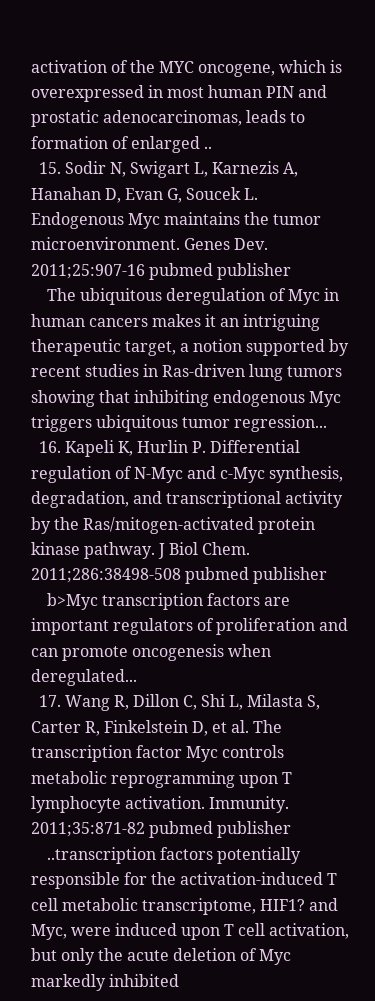activation of the MYC oncogene, which is overexpressed in most human PIN and prostatic adenocarcinomas, leads to formation of enlarged ..
  15. Sodir N, Swigart L, Karnezis A, Hanahan D, Evan G, Soucek L. Endogenous Myc maintains the tumor microenvironment. Genes Dev. 2011;25:907-16 pubmed publisher
    The ubiquitous deregulation of Myc in human cancers makes it an intriguing therapeutic target, a notion supported by recent studies in Ras-driven lung tumors showing that inhibiting endogenous Myc triggers ubiquitous tumor regression...
  16. Kapeli K, Hurlin P. Differential regulation of N-Myc and c-Myc synthesis, degradation, and transcriptional activity by the Ras/mitogen-activated protein kinase pathway. J Biol Chem. 2011;286:38498-508 pubmed publisher
    b>Myc transcription factors are important regulators of proliferation and can promote oncogenesis when deregulated...
  17. Wang R, Dillon C, Shi L, Milasta S, Carter R, Finkelstein D, et al. The transcription factor Myc controls metabolic reprogramming upon T lymphocyte activation. Immunity. 2011;35:871-82 pubmed publisher
    ..transcription factors potentially responsible for the activation-induced T cell metabolic transcriptome, HIF1? and Myc, were induced upon T cell activation, but only the acute deletion of Myc markedly inhibited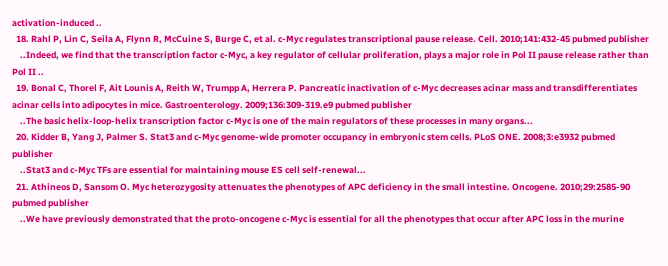activation-induced ..
  18. Rahl P, Lin C, Seila A, Flynn R, McCuine S, Burge C, et al. c-Myc regulates transcriptional pause release. Cell. 2010;141:432-45 pubmed publisher
    ..Indeed, we find that the transcription factor c-Myc, a key regulator of cellular proliferation, plays a major role in Pol II pause release rather than Pol II ..
  19. Bonal C, Thorel F, Ait Lounis A, Reith W, Trumpp A, Herrera P. Pancreatic inactivation of c-Myc decreases acinar mass and transdifferentiates acinar cells into adipocytes in mice. Gastroenterology. 2009;136:309-319.e9 pubmed publisher
    ..The basic helix-loop-helix transcription factor c-Myc is one of the main regulators of these processes in many organs...
  20. Kidder B, Yang J, Palmer S. Stat3 and c-Myc genome-wide promoter occupancy in embryonic stem cells. PLoS ONE. 2008;3:e3932 pubmed publisher
    ..Stat3 and c-Myc TFs are essential for maintaining mouse ES cell self-renewal...
  21. Athineos D, Sansom O. Myc heterozygosity attenuates the phenotypes of APC deficiency in the small intestine. Oncogene. 2010;29:2585-90 pubmed publisher
    ..We have previously demonstrated that the proto-oncogene c-Myc is essential for all the phenotypes that occur after APC loss in the murine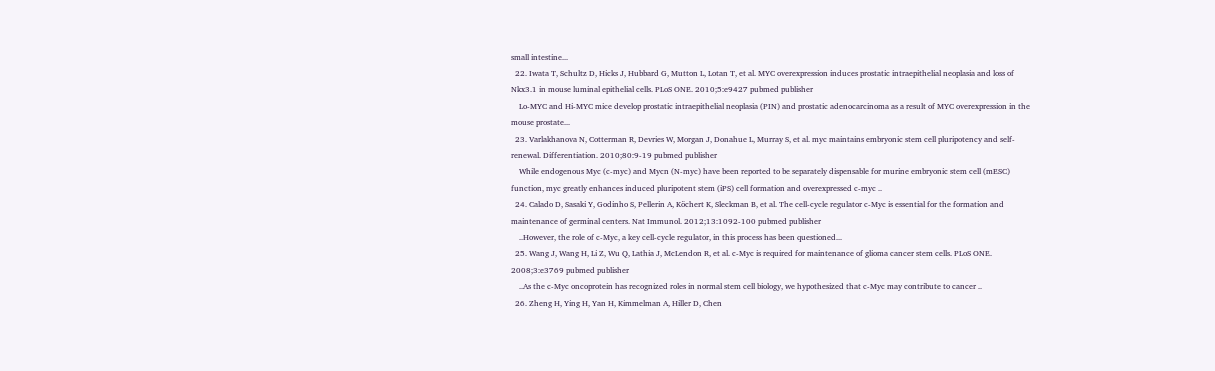small intestine...
  22. Iwata T, Schultz D, Hicks J, Hubbard G, Mutton L, Lotan T, et al. MYC overexpression induces prostatic intraepithelial neoplasia and loss of Nkx3.1 in mouse luminal epithelial cells. PLoS ONE. 2010;5:e9427 pubmed publisher
    Lo-MYC and Hi-MYC mice develop prostatic intraepithelial neoplasia (PIN) and prostatic adenocarcinoma as a result of MYC overexpression in the mouse prostate...
  23. Varlakhanova N, Cotterman R, Devries W, Morgan J, Donahue L, Murray S, et al. myc maintains embryonic stem cell pluripotency and self-renewal. Differentiation. 2010;80:9-19 pubmed publisher
    While endogenous Myc (c-myc) and Mycn (N-myc) have been reported to be separately dispensable for murine embryonic stem cell (mESC) function, myc greatly enhances induced pluripotent stem (iPS) cell formation and overexpressed c-myc ..
  24. Calado D, Sasaki Y, Godinho S, Pellerin A, Köchert K, Sleckman B, et al. The cell-cycle regulator c-Myc is essential for the formation and maintenance of germinal centers. Nat Immunol. 2012;13:1092-100 pubmed publisher
    ..However, the role of c-Myc, a key cell-cycle regulator, in this process has been questioned...
  25. Wang J, Wang H, Li Z, Wu Q, Lathia J, McLendon R, et al. c-Myc is required for maintenance of glioma cancer stem cells. PLoS ONE. 2008;3:e3769 pubmed publisher
    ..As the c-Myc oncoprotein has recognized roles in normal stem cell biology, we hypothesized that c-Myc may contribute to cancer ..
  26. Zheng H, Ying H, Yan H, Kimmelman A, Hiller D, Chen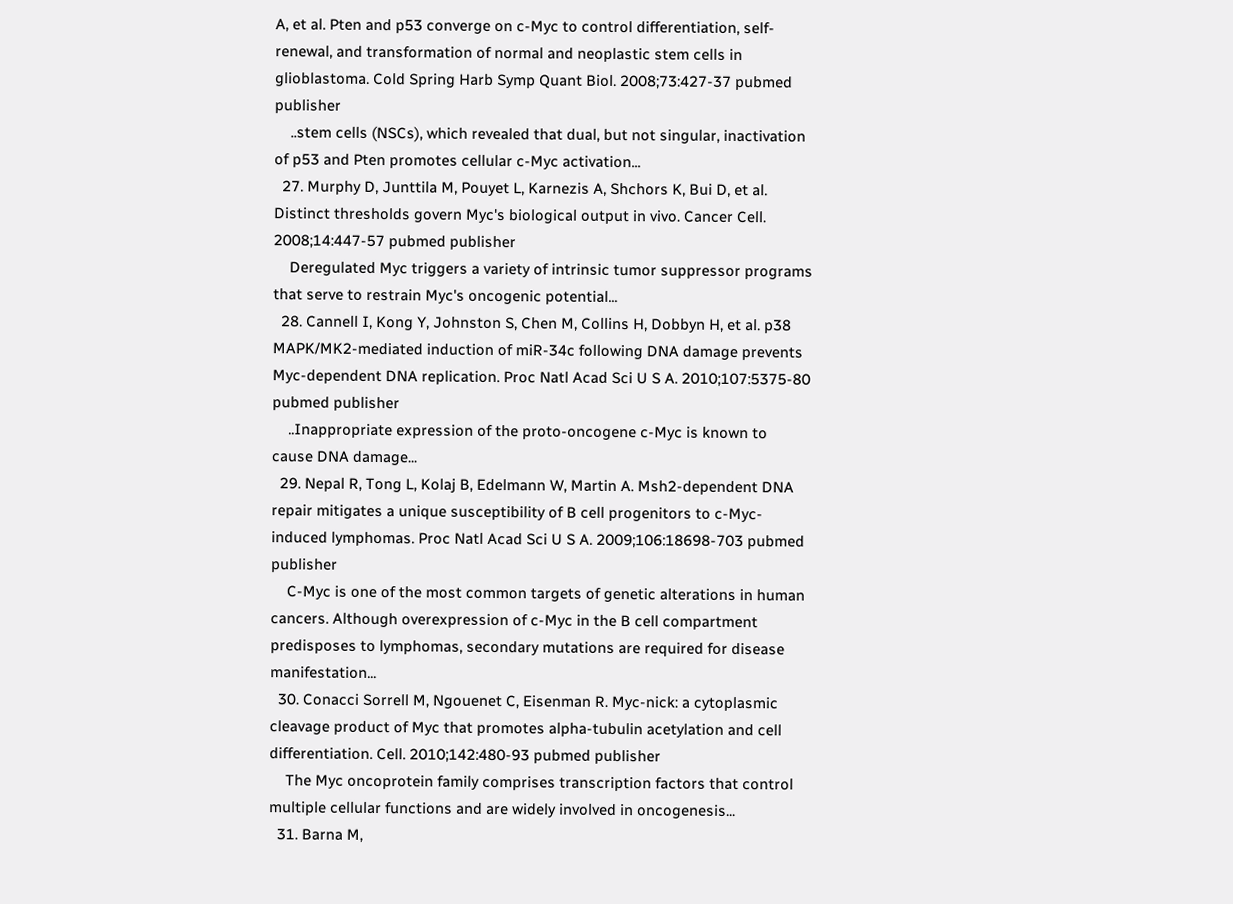A, et al. Pten and p53 converge on c-Myc to control differentiation, self-renewal, and transformation of normal and neoplastic stem cells in glioblastoma. Cold Spring Harb Symp Quant Biol. 2008;73:427-37 pubmed publisher
    ..stem cells (NSCs), which revealed that dual, but not singular, inactivation of p53 and Pten promotes cellular c-Myc activation...
  27. Murphy D, Junttila M, Pouyet L, Karnezis A, Shchors K, Bui D, et al. Distinct thresholds govern Myc's biological output in vivo. Cancer Cell. 2008;14:447-57 pubmed publisher
    Deregulated Myc triggers a variety of intrinsic tumor suppressor programs that serve to restrain Myc's oncogenic potential...
  28. Cannell I, Kong Y, Johnston S, Chen M, Collins H, Dobbyn H, et al. p38 MAPK/MK2-mediated induction of miR-34c following DNA damage prevents Myc-dependent DNA replication. Proc Natl Acad Sci U S A. 2010;107:5375-80 pubmed publisher
    ..Inappropriate expression of the proto-oncogene c-Myc is known to cause DNA damage...
  29. Nepal R, Tong L, Kolaj B, Edelmann W, Martin A. Msh2-dependent DNA repair mitigates a unique susceptibility of B cell progenitors to c-Myc-induced lymphomas. Proc Natl Acad Sci U S A. 2009;106:18698-703 pubmed publisher
    C-Myc is one of the most common targets of genetic alterations in human cancers. Although overexpression of c-Myc in the B cell compartment predisposes to lymphomas, secondary mutations are required for disease manifestation...
  30. Conacci Sorrell M, Ngouenet C, Eisenman R. Myc-nick: a cytoplasmic cleavage product of Myc that promotes alpha-tubulin acetylation and cell differentiation. Cell. 2010;142:480-93 pubmed publisher
    The Myc oncoprotein family comprises transcription factors that control multiple cellular functions and are widely involved in oncogenesis...
  31. Barna M,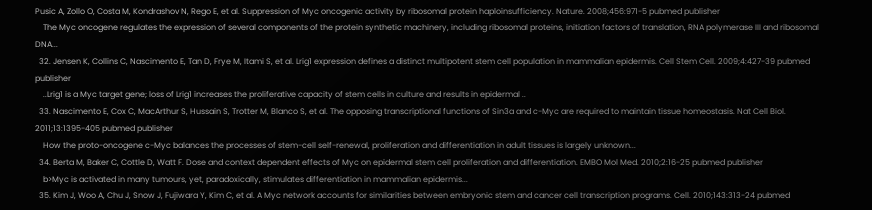Pusic A, Zollo O, Costa M, Kondrashov N, Rego E, et al. Suppression of Myc oncogenic activity by ribosomal protein haploinsufficiency. Nature. 2008;456:971-5 pubmed publisher
    The Myc oncogene regulates the expression of several components of the protein synthetic machinery, including ribosomal proteins, initiation factors of translation, RNA polymerase III and ribosomal DNA...
  32. Jensen K, Collins C, Nascimento E, Tan D, Frye M, Itami S, et al. Lrig1 expression defines a distinct multipotent stem cell population in mammalian epidermis. Cell Stem Cell. 2009;4:427-39 pubmed publisher
    ..Lrig1 is a Myc target gene; loss of Lrig1 increases the proliferative capacity of stem cells in culture and results in epidermal ..
  33. Nascimento E, Cox C, MacArthur S, Hussain S, Trotter M, Blanco S, et al. The opposing transcriptional functions of Sin3a and c-Myc are required to maintain tissue homeostasis. Nat Cell Biol. 2011;13:1395-405 pubmed publisher
    How the proto-oncogene c-Myc balances the processes of stem-cell self-renewal, proliferation and differentiation in adult tissues is largely unknown...
  34. Berta M, Baker C, Cottle D, Watt F. Dose and context dependent effects of Myc on epidermal stem cell proliferation and differentiation. EMBO Mol Med. 2010;2:16-25 pubmed publisher
    b>Myc is activated in many tumours, yet, paradoxically, stimulates differentiation in mammalian epidermis...
  35. Kim J, Woo A, Chu J, Snow J, Fujiwara Y, Kim C, et al. A Myc network accounts for similarities between embryonic stem and cancer cell transcription programs. Cell. 2010;143:313-24 pubmed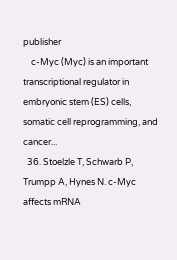publisher
    c-Myc (Myc) is an important transcriptional regulator in embryonic stem (ES) cells, somatic cell reprogramming, and cancer...
  36. Stoelzle T, Schwarb P, Trumpp A, Hynes N. c-Myc affects mRNA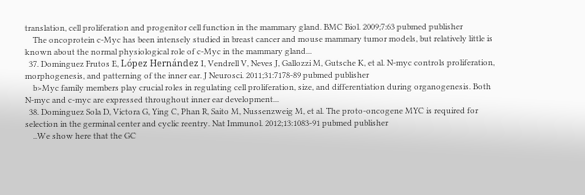translation, cell proliferation and progenitor cell function in the mammary gland. BMC Biol. 2009;7:63 pubmed publisher
    The oncoprotein c-Myc has been intensely studied in breast cancer and mouse mammary tumor models, but relatively little is known about the normal physiological role of c-Myc in the mammary gland...
  37. Dominguez Frutos E, López Hernández I, Vendrell V, Neves J, Gallozzi M, Gutsche K, et al. N-myc controls proliferation, morphogenesis, and patterning of the inner ear. J Neurosci. 2011;31:7178-89 pubmed publisher
    b>Myc family members play crucial roles in regulating cell proliferation, size, and differentiation during organogenesis. Both N-myc and c-myc are expressed throughout inner ear development...
  38. Dominguez Sola D, Victora G, Ying C, Phan R, Saito M, Nussenzweig M, et al. The proto-oncogene MYC is required for selection in the germinal center and cyclic reentry. Nat Immunol. 2012;13:1083-91 pubmed publisher
    ..We show here that the GC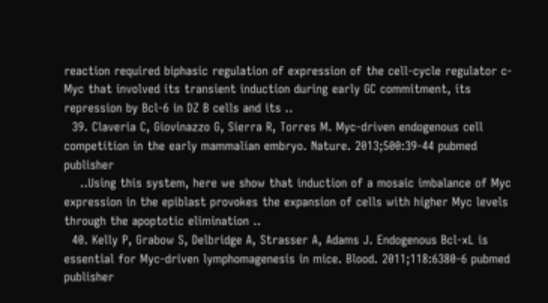reaction required biphasic regulation of expression of the cell-cycle regulator c-Myc that involved its transient induction during early GC commitment, its repression by Bcl-6 in DZ B cells and its ..
  39. Claveria C, Giovinazzo G, Sierra R, Torres M. Myc-driven endogenous cell competition in the early mammalian embryo. Nature. 2013;500:39-44 pubmed publisher
    ..Using this system, here we show that induction of a mosaic imbalance of Myc expression in the epiblast provokes the expansion of cells with higher Myc levels through the apoptotic elimination ..
  40. Kelly P, Grabow S, Delbridge A, Strasser A, Adams J. Endogenous Bcl-xL is essential for Myc-driven lymphomagenesis in mice. Blood. 2011;118:6380-6 pubmed publisher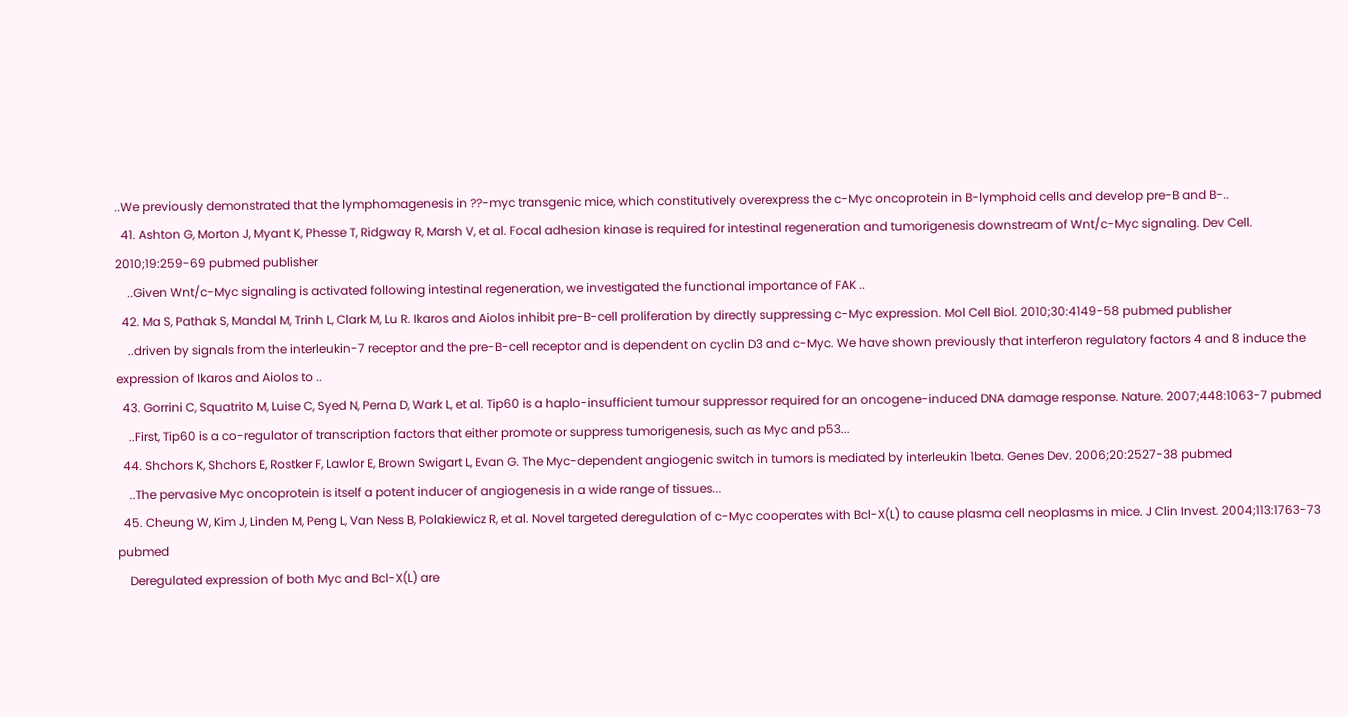..We previously demonstrated that the lymphomagenesis in ??-myc transgenic mice, which constitutively overexpress the c-Myc oncoprotein in B-lymphoid cells and develop pre-B and B-..
  41. Ashton G, Morton J, Myant K, Phesse T, Ridgway R, Marsh V, et al. Focal adhesion kinase is required for intestinal regeneration and tumorigenesis downstream of Wnt/c-Myc signaling. Dev Cell. 2010;19:259-69 pubmed publisher
    ..Given Wnt/c-Myc signaling is activated following intestinal regeneration, we investigated the functional importance of FAK ..
  42. Ma S, Pathak S, Mandal M, Trinh L, Clark M, Lu R. Ikaros and Aiolos inhibit pre-B-cell proliferation by directly suppressing c-Myc expression. Mol Cell Biol. 2010;30:4149-58 pubmed publisher
    ..driven by signals from the interleukin-7 receptor and the pre-B-cell receptor and is dependent on cyclin D3 and c-Myc. We have shown previously that interferon regulatory factors 4 and 8 induce the expression of Ikaros and Aiolos to ..
  43. Gorrini C, Squatrito M, Luise C, Syed N, Perna D, Wark L, et al. Tip60 is a haplo-insufficient tumour suppressor required for an oncogene-induced DNA damage response. Nature. 2007;448:1063-7 pubmed
    ..First, Tip60 is a co-regulator of transcription factors that either promote or suppress tumorigenesis, such as Myc and p53...
  44. Shchors K, Shchors E, Rostker F, Lawlor E, Brown Swigart L, Evan G. The Myc-dependent angiogenic switch in tumors is mediated by interleukin 1beta. Genes Dev. 2006;20:2527-38 pubmed
    ..The pervasive Myc oncoprotein is itself a potent inducer of angiogenesis in a wide range of tissues...
  45. Cheung W, Kim J, Linden M, Peng L, Van Ness B, Polakiewicz R, et al. Novel targeted deregulation of c-Myc cooperates with Bcl-X(L) to cause plasma cell neoplasms in mice. J Clin Invest. 2004;113:1763-73 pubmed
    Deregulated expression of both Myc and Bcl-X(L) are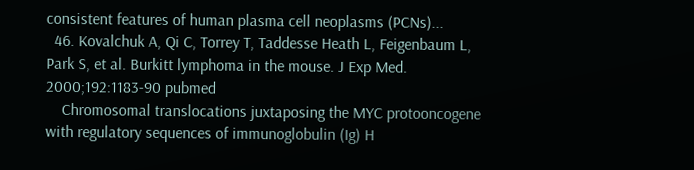consistent features of human plasma cell neoplasms (PCNs)...
  46. Kovalchuk A, Qi C, Torrey T, Taddesse Heath L, Feigenbaum L, Park S, et al. Burkitt lymphoma in the mouse. J Exp Med. 2000;192:1183-90 pubmed
    Chromosomal translocations juxtaposing the MYC protooncogene with regulatory sequences of immunoglobulin (Ig) H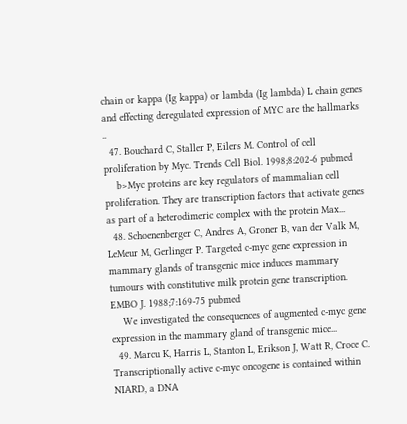chain or kappa (Ig kappa) or lambda (Ig lambda) L chain genes and effecting deregulated expression of MYC are the hallmarks ..
  47. Bouchard C, Staller P, Eilers M. Control of cell proliferation by Myc. Trends Cell Biol. 1998;8:202-6 pubmed
    b>Myc proteins are key regulators of mammalian cell proliferation. They are transcription factors that activate genes as part of a heterodimeric complex with the protein Max...
  48. Schoenenberger C, Andres A, Groner B, van der Valk M, LeMeur M, Gerlinger P. Targeted c-myc gene expression in mammary glands of transgenic mice induces mammary tumours with constitutive milk protein gene transcription. EMBO J. 1988;7:169-75 pubmed
    We investigated the consequences of augmented c-myc gene expression in the mammary gland of transgenic mice...
  49. Marcu K, Harris L, Stanton L, Erikson J, Watt R, Croce C. Transcriptionally active c-myc oncogene is contained within NIARD, a DNA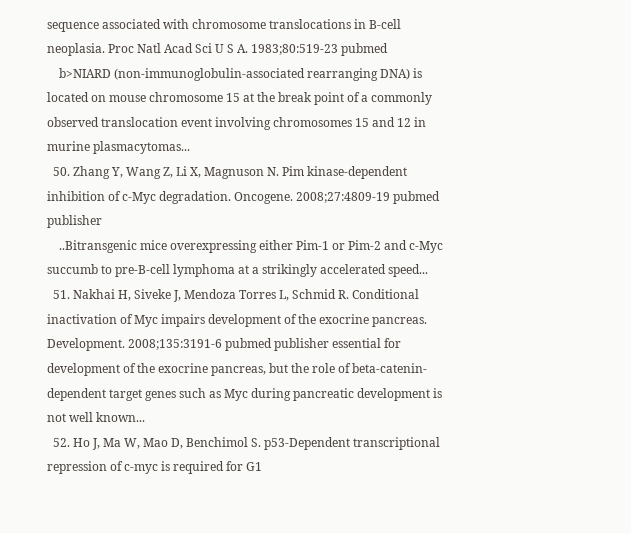sequence associated with chromosome translocations in B-cell neoplasia. Proc Natl Acad Sci U S A. 1983;80:519-23 pubmed
    b>NIARD (non-immunoglobulin-associated rearranging DNA) is located on mouse chromosome 15 at the break point of a commonly observed translocation event involving chromosomes 15 and 12 in murine plasmacytomas...
  50. Zhang Y, Wang Z, Li X, Magnuson N. Pim kinase-dependent inhibition of c-Myc degradation. Oncogene. 2008;27:4809-19 pubmed publisher
    ..Bitransgenic mice overexpressing either Pim-1 or Pim-2 and c-Myc succumb to pre-B-cell lymphoma at a strikingly accelerated speed...
  51. Nakhai H, Siveke J, Mendoza Torres L, Schmid R. Conditional inactivation of Myc impairs development of the exocrine pancreas. Development. 2008;135:3191-6 pubmed publisher essential for development of the exocrine pancreas, but the role of beta-catenin-dependent target genes such as Myc during pancreatic development is not well known...
  52. Ho J, Ma W, Mao D, Benchimol S. p53-Dependent transcriptional repression of c-myc is required for G1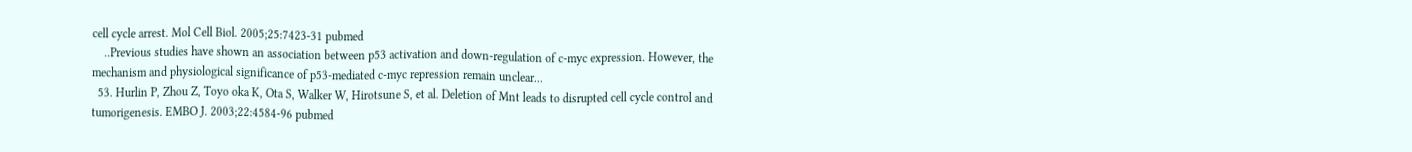cell cycle arrest. Mol Cell Biol. 2005;25:7423-31 pubmed
    ..Previous studies have shown an association between p53 activation and down-regulation of c-myc expression. However, the mechanism and physiological significance of p53-mediated c-myc repression remain unclear...
  53. Hurlin P, Zhou Z, Toyo oka K, Ota S, Walker W, Hirotsune S, et al. Deletion of Mnt leads to disrupted cell cycle control and tumorigenesis. EMBO J. 2003;22:4584-96 pubmed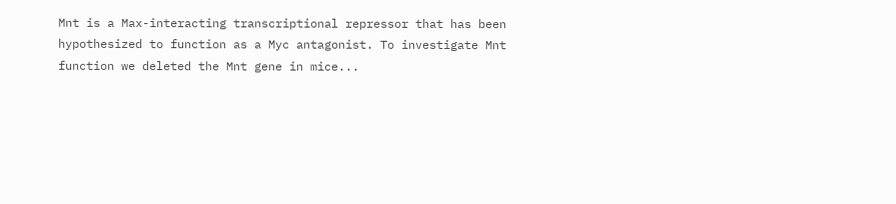Mnt is a Max-interacting transcriptional repressor that has been hypothesized to function as a Myc antagonist. To investigate Mnt function we deleted the Mnt gene in mice...